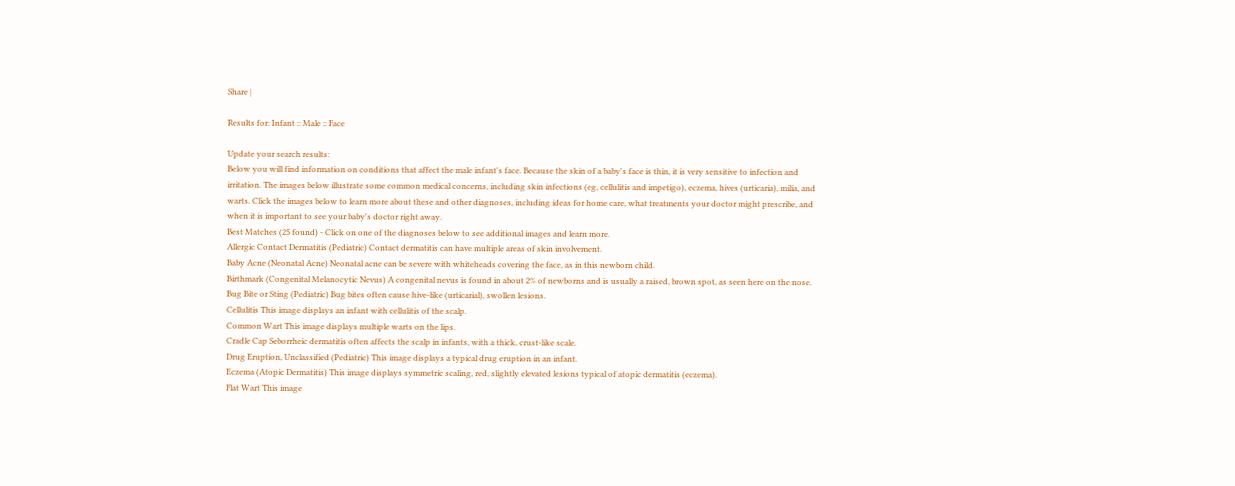Share |

Results for: Infant :: Male :: Face

Update your search results:
Below you will find information on conditions that affect the male infant's face. Because the skin of a baby's face is thin, it is very sensitive to infection and irritation. The images below illustrate some common medical concerns, including skin infections (eg, cellulitis and impetigo), eczema, hives (urticaria), milia, and warts. Click the images below to learn more about these and other diagnoses, including ideas for home care, what treatments your doctor might prescribe, and when it is important to see your baby's doctor right away.
Best Matches (25 found) - Click on one of the diagnoses below to see additional images and learn more.
Allergic Contact Dermatitis (Pediatric) Contact dermatitis can have multiple areas of skin involvement.
Baby Acne (Neonatal Acne) Neonatal acne can be severe with whiteheads covering the face, as in this newborn child.
Birthmark (Congenital Melanocytic Nevus) A congenital nevus is found in about 2% of newborns and is usually a raised, brown spot, as seen here on the nose.
Bug Bite or Sting (Pediatric) Bug bites often cause hive-like (urticarial), swollen lesions.
Cellulitis This image displays an infant with cellulitis of the scalp.
Common Wart This image displays multiple warts on the lips.
Cradle Cap Seborrheic dermatitis often affects the scalp in infants, with a thick, crust-like scale.
Drug Eruption, Unclassified (Pediatric) This image displays a typical drug eruption in an infant.
Eczema (Atopic Dermatitis) This image displays symmetric scaling, red, slightly elevated lesions typical of atopic dermatitis (eczema).
Flat Wart This image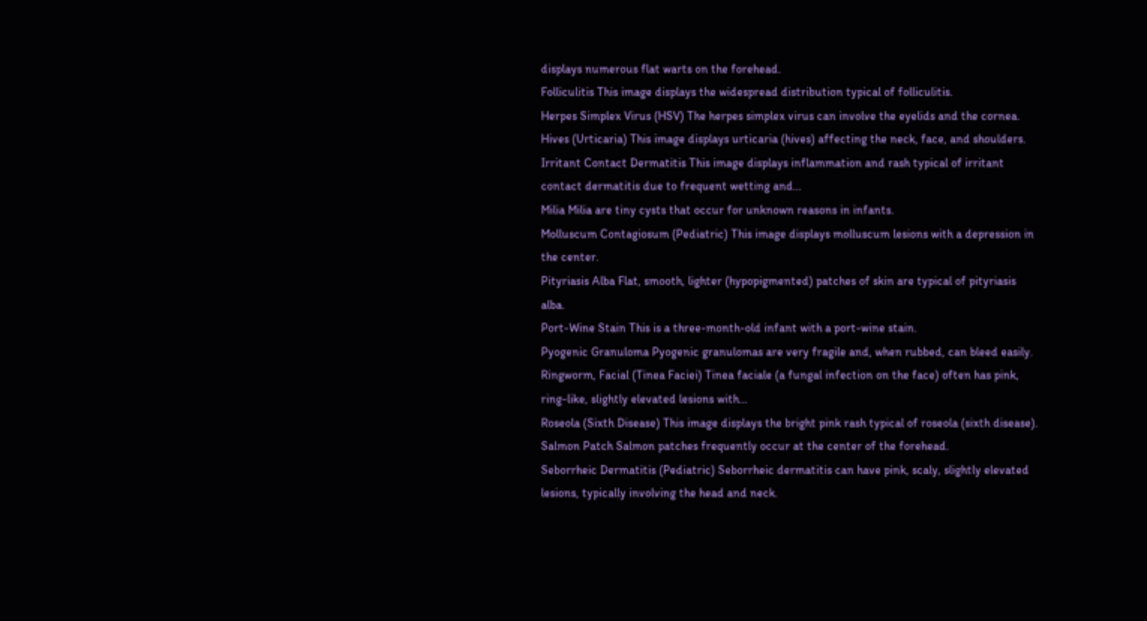displays numerous flat warts on the forehead.
Folliculitis This image displays the widespread distribution typical of folliculitis.
Herpes Simplex Virus (HSV) The herpes simplex virus can involve the eyelids and the cornea.
Hives (Urticaria) This image displays urticaria (hives) affecting the neck, face, and shoulders.
Irritant Contact Dermatitis This image displays inflammation and rash typical of irritant contact dermatitis due to frequent wetting and…
Milia Milia are tiny cysts that occur for unknown reasons in infants.
Molluscum Contagiosum (Pediatric) This image displays molluscum lesions with a depression in the center.
Pityriasis Alba Flat, smooth, lighter (hypopigmented) patches of skin are typical of pityriasis alba.
Port-Wine Stain This is a three-month-old infant with a port-wine stain.
Pyogenic Granuloma Pyogenic granulomas are very fragile and, when rubbed, can bleed easily.
Ringworm, Facial (Tinea Faciei) Tinea faciale (a fungal infection on the face) often has pink, ring-like, slightly elevated lesions with…
Roseola (Sixth Disease) This image displays the bright pink rash typical of roseola (sixth disease).
Salmon Patch Salmon patches frequently occur at the center of the forehead.
Seborrheic Dermatitis (Pediatric) Seborrheic dermatitis can have pink, scaly, slightly elevated lesions, typically involving the head and neck.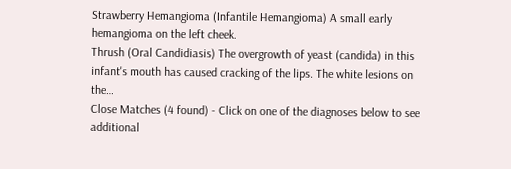Strawberry Hemangioma (Infantile Hemangioma) A small early hemangioma on the left cheek.
Thrush (Oral Candidiasis) The overgrowth of yeast (candida) in this infant's mouth has caused cracking of the lips. The white lesions on the…
Close Matches (4 found) - Click on one of the diagnoses below to see additional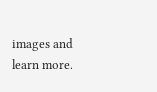images and learn more.